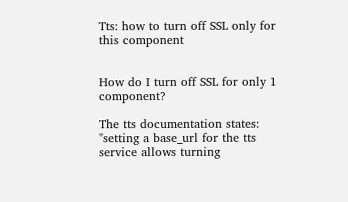Tts: how to turn off SSL only for this component


How do I turn off SSL for only 1 component?

The tts documentation states: "setting a base_url for the tts service allows turning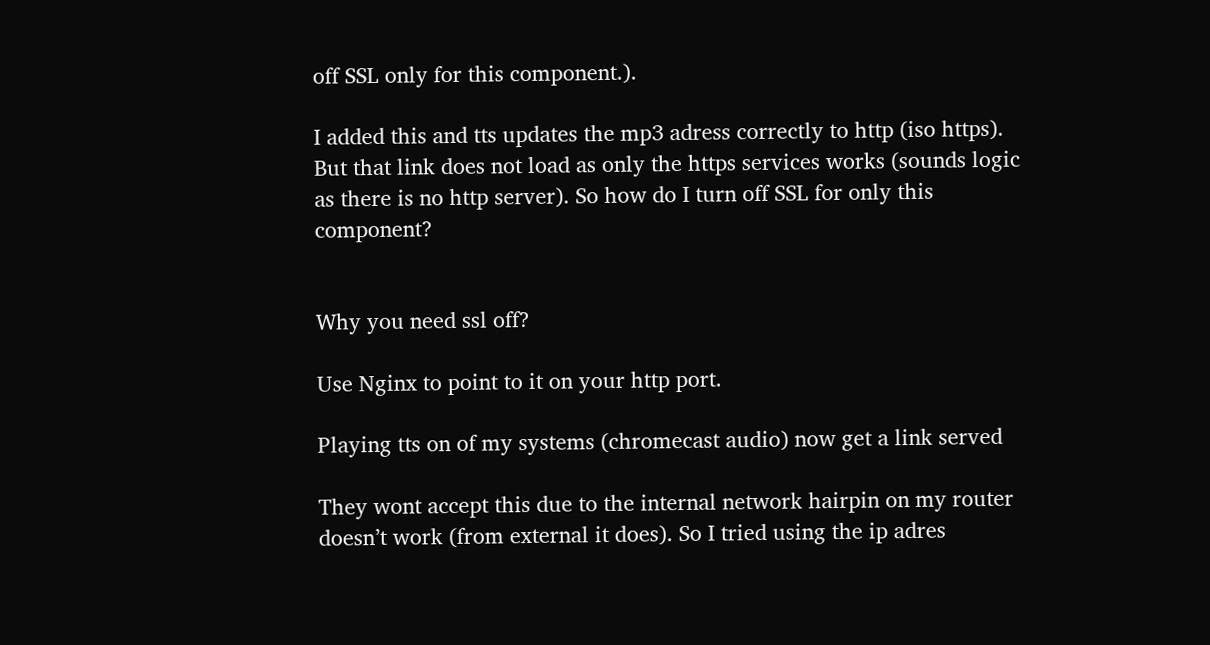off SSL only for this component.).

I added this and tts updates the mp3 adress correctly to http (iso https). But that link does not load as only the https services works (sounds logic as there is no http server). So how do I turn off SSL for only this component?


Why you need ssl off?

Use Nginx to point to it on your http port.

Playing tts on of my systems (chromecast audio) now get a link served

They wont accept this due to the internal network hairpin on my router doesn’t work (from external it does). So I tried using the ip adres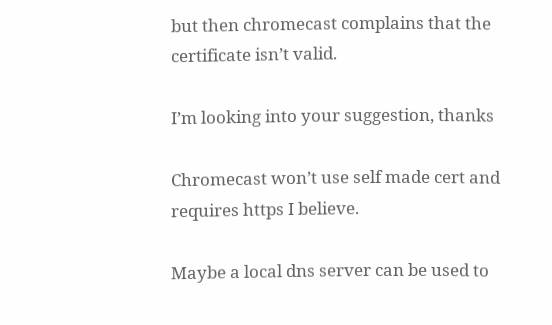but then chromecast complains that the certificate isn’t valid.

I’m looking into your suggestion, thanks

Chromecast won’t use self made cert and requires https I believe.

Maybe a local dns server can be used to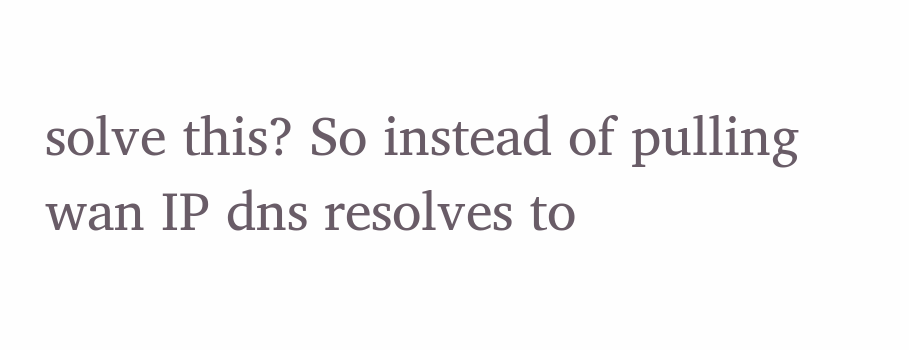solve this? So instead of pulling wan IP dns resolves to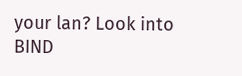your lan? Look into BIND